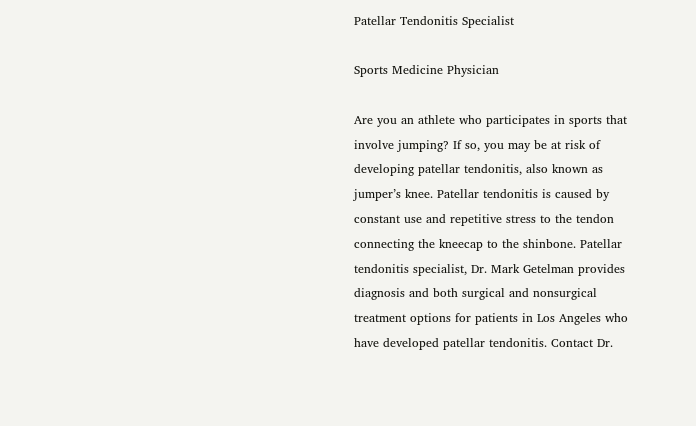Patellar Tendonitis Specialist

Sports Medicine Physician

Are you an athlete who participates in sports that involve jumping? If so, you may be at risk of developing patellar tendonitis, also known as jumper’s knee. Patellar tendonitis is caused by constant use and repetitive stress to the tendon connecting the kneecap to the shinbone. Patellar tendonitis specialist, Dr. Mark Getelman provides diagnosis and both surgical and nonsurgical treatment options for patients in Los Angeles who have developed patellar tendonitis. Contact Dr.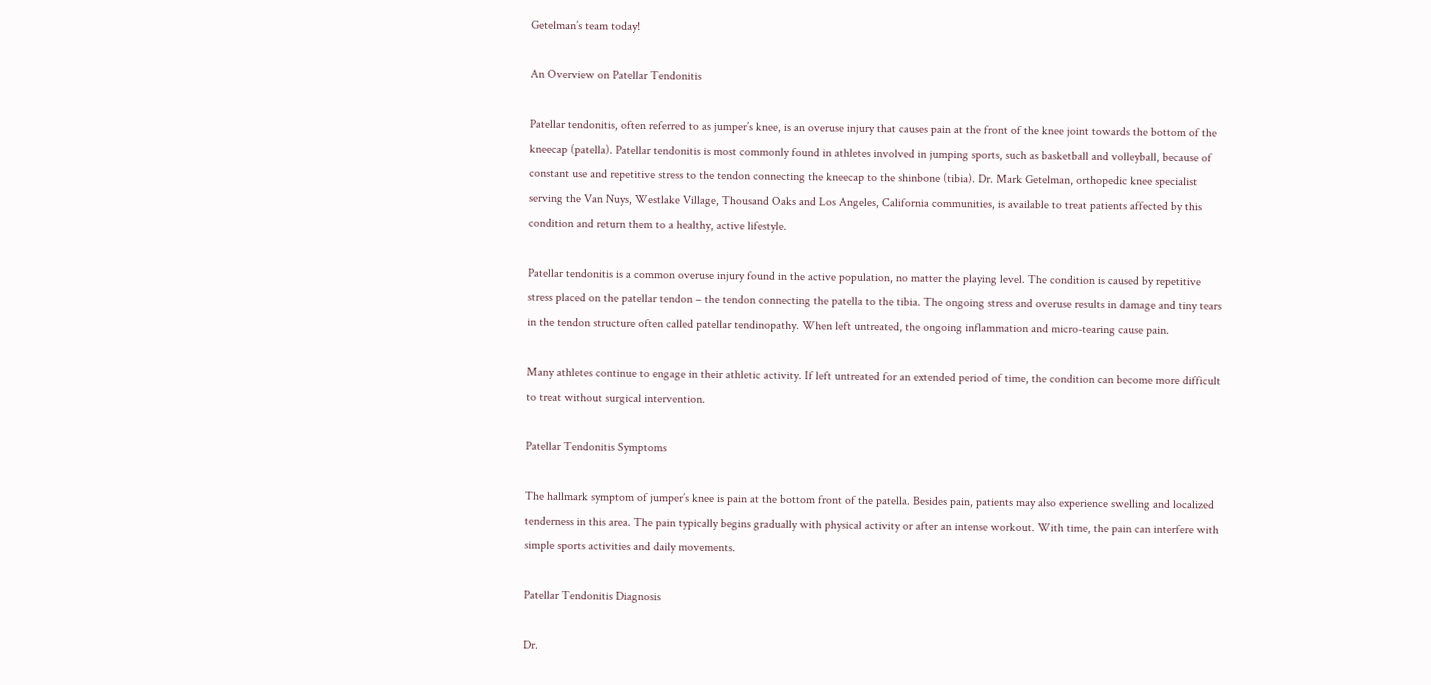Getelman’s team today!

An Overview on Patellar Tendonitis

Patellar tendonitis, often referred to as jumper’s knee, is an overuse injury that causes pain at the front of the knee joint towards the bottom of the kneecap (patella). Patellar tendonitis is most commonly found in athletes involved in jumping sports, such as basketball and volleyball, because of constant use and repetitive stress to the tendon connecting the kneecap to the shinbone (tibia). Dr. Mark Getelman, orthopedic knee specialist serving the Van Nuys, Westlake Village, Thousand Oaks and Los Angeles, California communities, is available to treat patients affected by this condition and return them to a healthy, active lifestyle.

Patellar tendonitis is a common overuse injury found in the active population, no matter the playing level. The condition is caused by repetitive stress placed on the patellar tendon – the tendon connecting the patella to the tibia. The ongoing stress and overuse results in damage and tiny tears in the tendon structure often called patellar tendinopathy. When left untreated, the ongoing inflammation and micro-tearing cause pain.

Many athletes continue to engage in their athletic activity. If left untreated for an extended period of time, the condition can become more difficult to treat without surgical intervention.

Patellar Tendonitis Symptoms

The hallmark symptom of jumper’s knee is pain at the bottom front of the patella. Besides pain, patients may also experience swelling and localized tenderness in this area. The pain typically begins gradually with physical activity or after an intense workout. With time, the pain can interfere with simple sports activities and daily movements.

Patellar Tendonitis Diagnosis

Dr.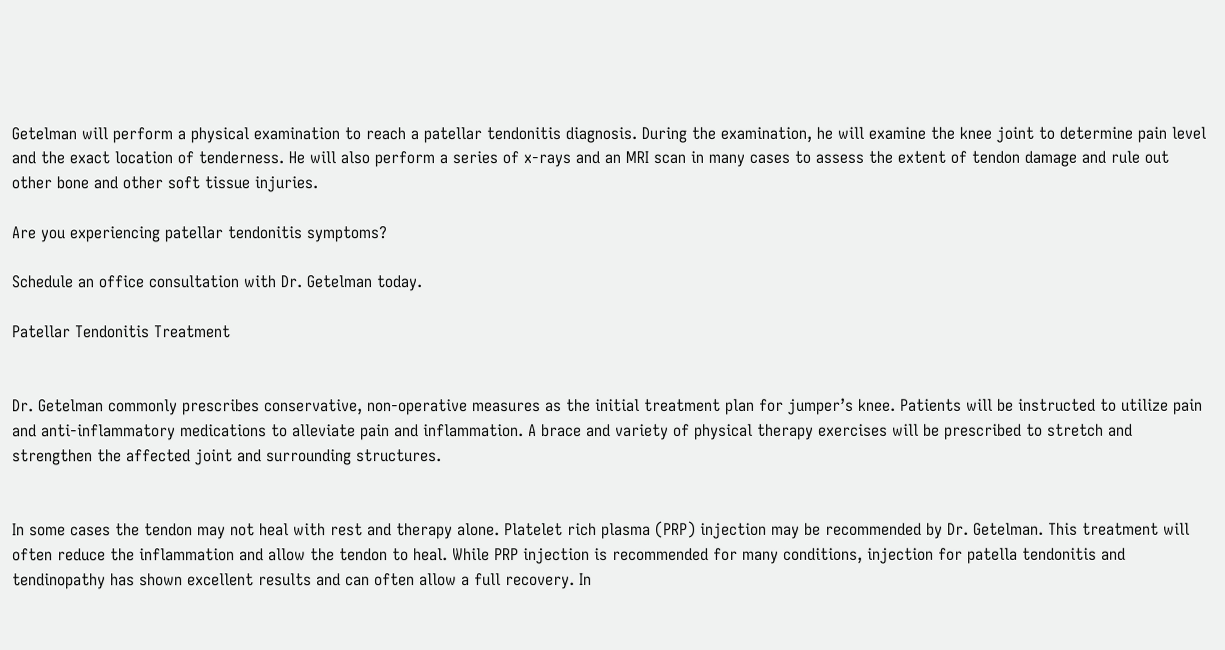Getelman will perform a physical examination to reach a patellar tendonitis diagnosis. During the examination, he will examine the knee joint to determine pain level and the exact location of tenderness. He will also perform a series of x-rays and an MRI scan in many cases to assess the extent of tendon damage and rule out other bone and other soft tissue injuries.

Are you experiencing patellar tendonitis symptoms?

Schedule an office consultation with Dr. Getelman today.

Patellar Tendonitis Treatment


Dr. Getelman commonly prescribes conservative, non-operative measures as the initial treatment plan for jumper’s knee. Patients will be instructed to utilize pain and anti-inflammatory medications to alleviate pain and inflammation. A brace and variety of physical therapy exercises will be prescribed to stretch and strengthen the affected joint and surrounding structures.


In some cases the tendon may not heal with rest and therapy alone. Platelet rich plasma (PRP) injection may be recommended by Dr. Getelman. This treatment will often reduce the inflammation and allow the tendon to heal. While PRP injection is recommended for many conditions, injection for patella tendonitis and tendinopathy has shown excellent results and can often allow a full recovery. In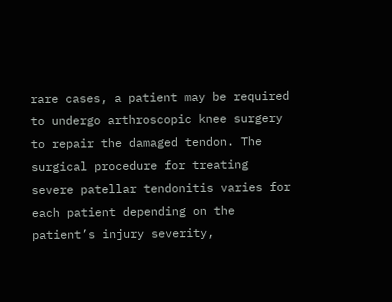rare cases, a patient may be required to undergo arthroscopic knee surgery to repair the damaged tendon. The surgical procedure for treating severe patellar tendonitis varies for each patient depending on the patient’s injury severity,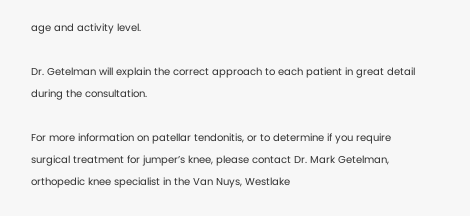age and activity level.

Dr. Getelman will explain the correct approach to each patient in great detail during the consultation.

For more information on patellar tendonitis, or to determine if you require surgical treatment for jumper’s knee, please contact Dr. Mark Getelman, orthopedic knee specialist in the Van Nuys, Westlake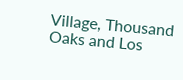Village, Thousand Oaks and Los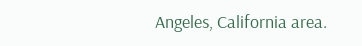Angeles, California area.